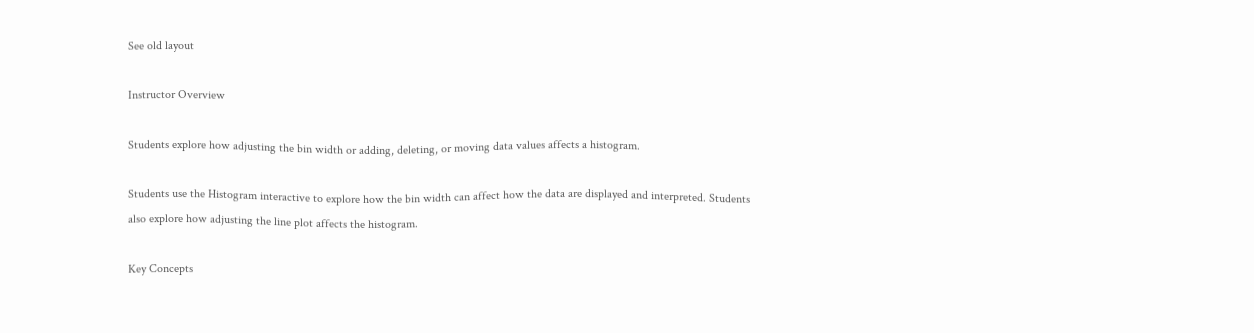See old layout

Instructor Overview

Students explore how adjusting the bin width or adding, deleting, or moving data values affects a histogram.

Students use the Histogram interactive to explore how the bin width can affect how the data are displayed and interpreted. Students also explore how adjusting the line plot affects the histogram.

Key Concepts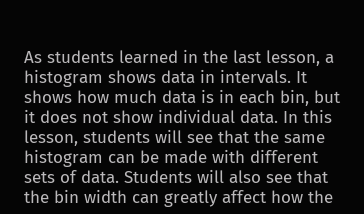As students learned in the last lesson, a histogram shows data in intervals. It shows how much data is in each bin, but it does not show individual data. In this lesson, students will see that the same histogram can be made with different sets of data. Students will also see that the bin width can greatly affect how the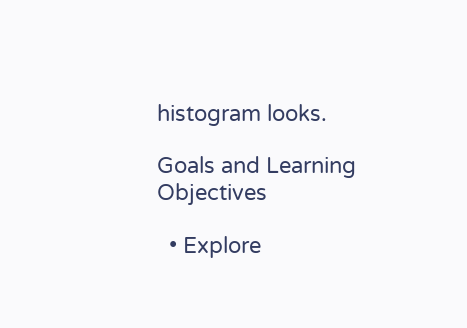histogram looks.

Goals and Learning Objectives

  • Explore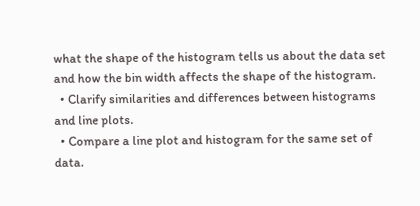what the shape of the histogram tells us about the data set and how the bin width affects the shape of the histogram.
  • Clarify similarities and differences between histograms and line plots.
  • Compare a line plot and histogram for the same set of data.